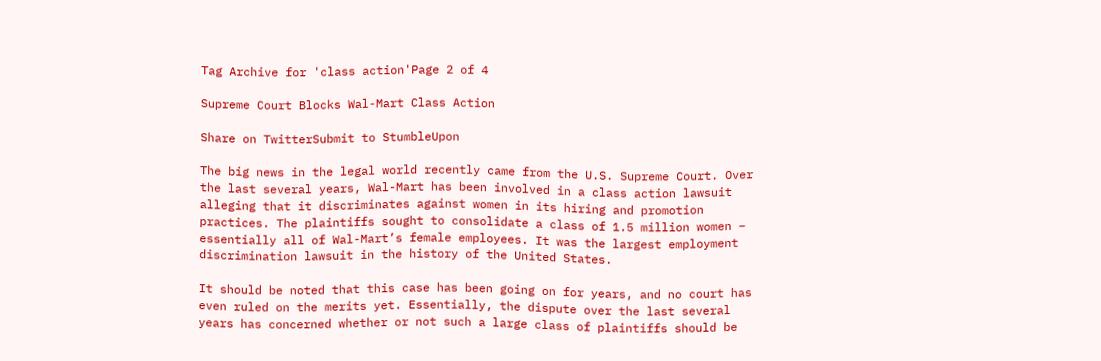Tag Archive for 'class action'Page 2 of 4

Supreme Court Blocks Wal-Mart Class Action

Share on TwitterSubmit to StumbleUpon

The big news in the legal world recently came from the U.S. Supreme Court. Over the last several years, Wal-Mart has been involved in a class action lawsuit alleging that it discriminates against women in its hiring and promotion practices. The plaintiffs sought to consolidate a class of 1.5 million women – essentially all of Wal-Mart’s female employees. It was the largest employment discrimination lawsuit in the history of the United States.

It should be noted that this case has been going on for years, and no court has even ruled on the merits yet. Essentially, the dispute over the last several years has concerned whether or not such a large class of plaintiffs should be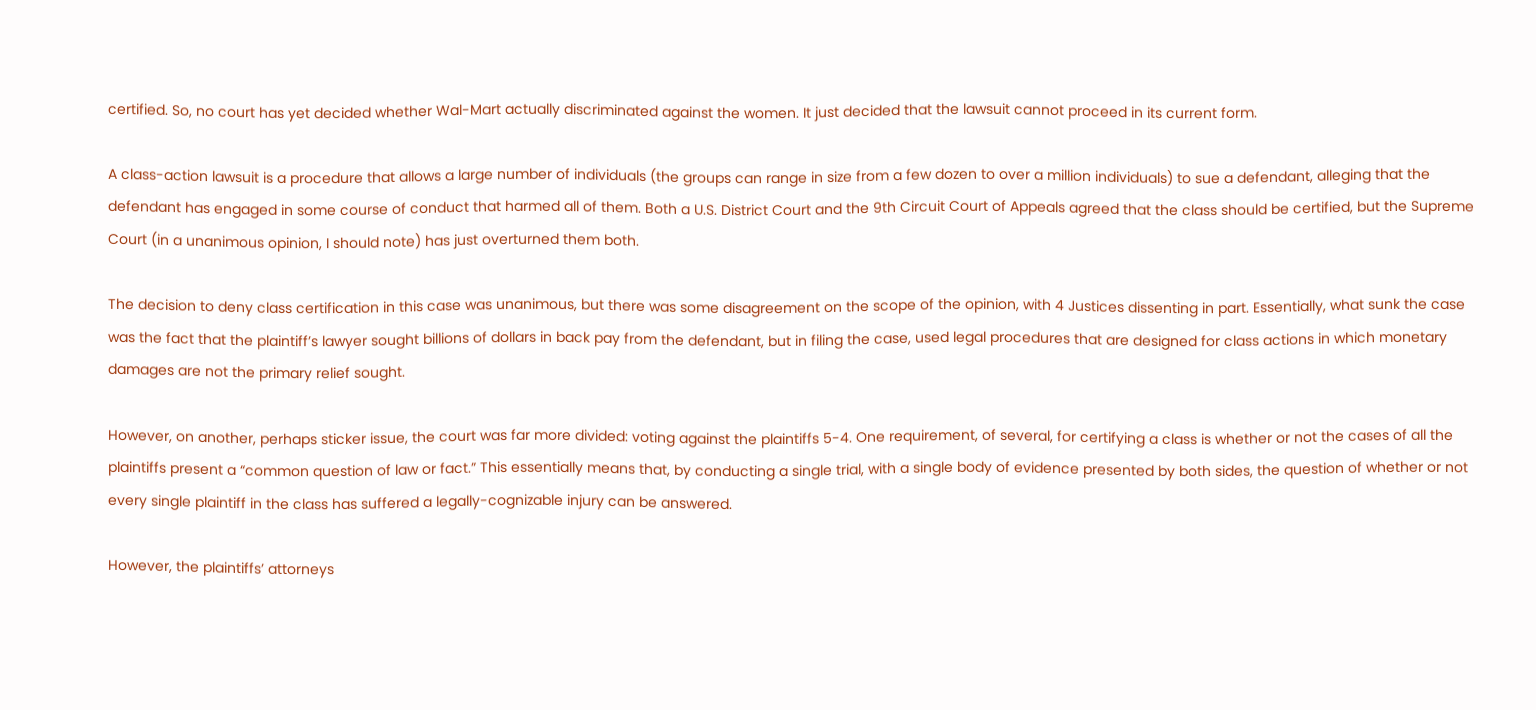certified. So, no court has yet decided whether Wal-Mart actually discriminated against the women. It just decided that the lawsuit cannot proceed in its current form.

A class-action lawsuit is a procedure that allows a large number of individuals (the groups can range in size from a few dozen to over a million individuals) to sue a defendant, alleging that the defendant has engaged in some course of conduct that harmed all of them. Both a U.S. District Court and the 9th Circuit Court of Appeals agreed that the class should be certified, but the Supreme Court (in a unanimous opinion, I should note) has just overturned them both.

The decision to deny class certification in this case was unanimous, but there was some disagreement on the scope of the opinion, with 4 Justices dissenting in part. Essentially, what sunk the case was the fact that the plaintiff’s lawyer sought billions of dollars in back pay from the defendant, but in filing the case, used legal procedures that are designed for class actions in which monetary damages are not the primary relief sought.

However, on another, perhaps sticker issue, the court was far more divided: voting against the plaintiffs 5-4. One requirement, of several, for certifying a class is whether or not the cases of all the plaintiffs present a “common question of law or fact.” This essentially means that, by conducting a single trial, with a single body of evidence presented by both sides, the question of whether or not every single plaintiff in the class has suffered a legally-cognizable injury can be answered.

However, the plaintiffs’ attorneys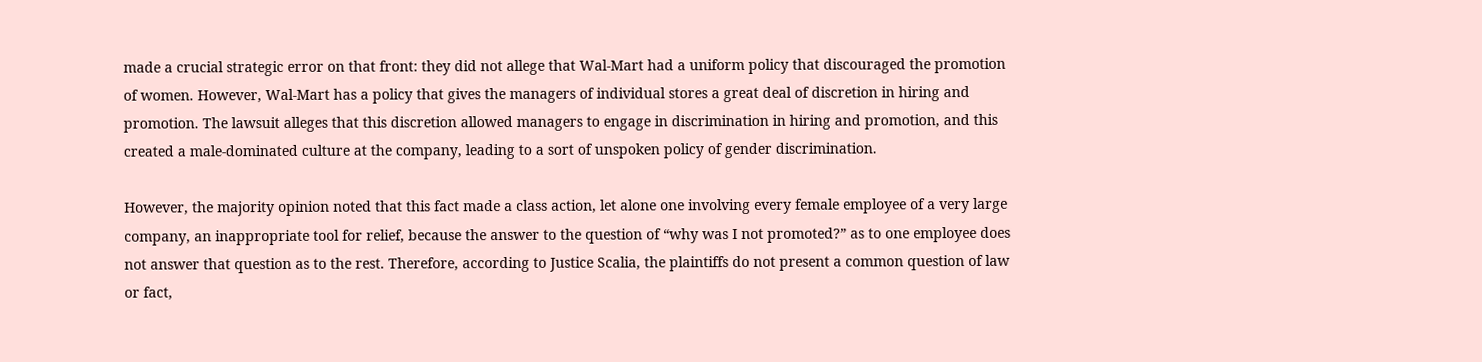made a crucial strategic error on that front: they did not allege that Wal-Mart had a uniform policy that discouraged the promotion of women. However, Wal-Mart has a policy that gives the managers of individual stores a great deal of discretion in hiring and promotion. The lawsuit alleges that this discretion allowed managers to engage in discrimination in hiring and promotion, and this created a male-dominated culture at the company, leading to a sort of unspoken policy of gender discrimination.

However, the majority opinion noted that this fact made a class action, let alone one involving every female employee of a very large company, an inappropriate tool for relief, because the answer to the question of “why was I not promoted?” as to one employee does not answer that question as to the rest. Therefore, according to Justice Scalia, the plaintiffs do not present a common question of law or fact,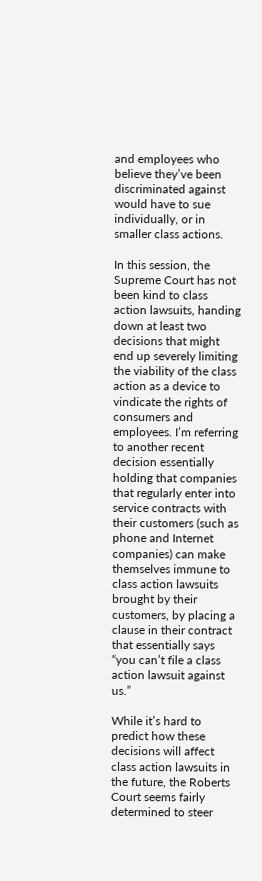and employees who believe they’ve been discriminated against would have to sue individually, or in smaller class actions.

In this session, the Supreme Court has not been kind to class action lawsuits, handing down at least two decisions that might end up severely limiting the viability of the class action as a device to vindicate the rights of consumers and employees. I’m referring to another recent decision essentially holding that companies that regularly enter into service contracts with their customers (such as phone and Internet companies) can make themselves immune to class action lawsuits brought by their customers, by placing a clause in their contract that essentially says “you can’t file a class action lawsuit against us.”

While it’s hard to predict how these decisions will affect class action lawsuits in the future, the Roberts Court seems fairly determined to steer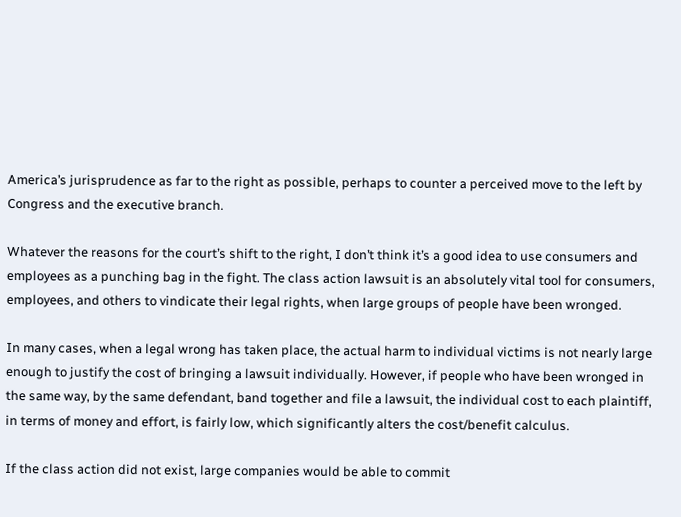America’s jurisprudence as far to the right as possible, perhaps to counter a perceived move to the left by Congress and the executive branch.

Whatever the reasons for the court’s shift to the right, I don’t think it’s a good idea to use consumers and employees as a punching bag in the fight. The class action lawsuit is an absolutely vital tool for consumers, employees, and others to vindicate their legal rights, when large groups of people have been wronged.

In many cases, when a legal wrong has taken place, the actual harm to individual victims is not nearly large enough to justify the cost of bringing a lawsuit individually. However, if people who have been wronged in the same way, by the same defendant, band together and file a lawsuit, the individual cost to each plaintiff, in terms of money and effort, is fairly low, which significantly alters the cost/benefit calculus.

If the class action did not exist, large companies would be able to commit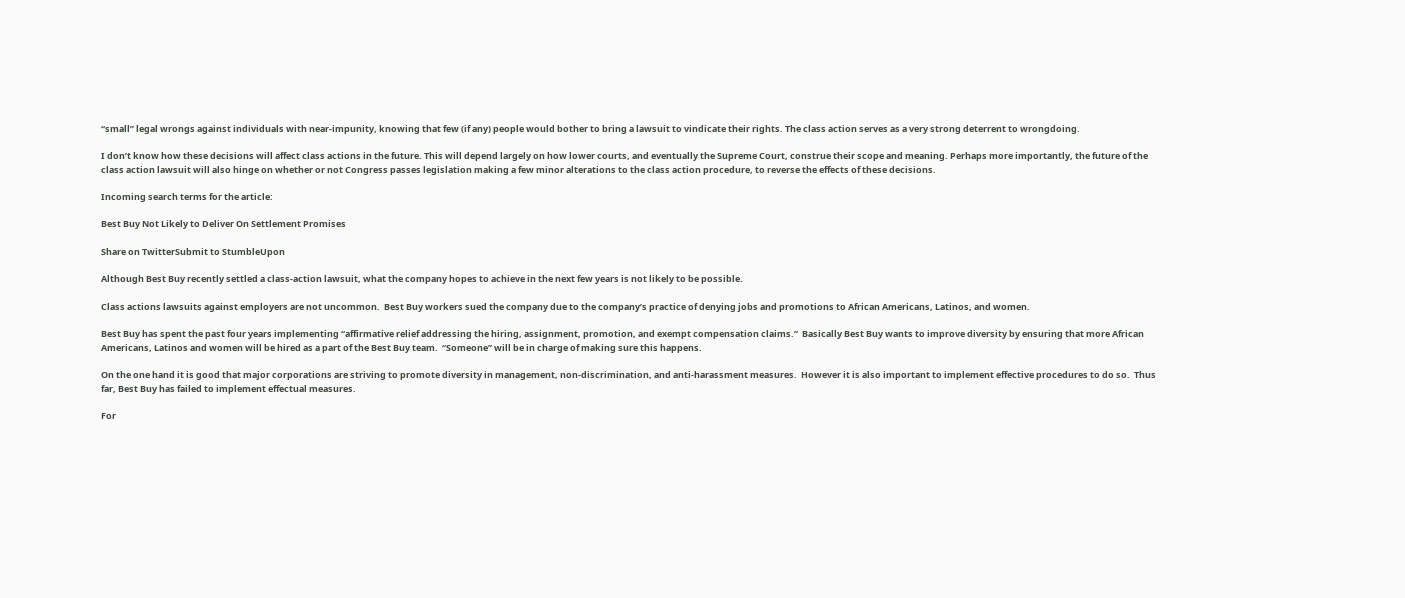“small” legal wrongs against individuals with near-impunity, knowing that few (if any) people would bother to bring a lawsuit to vindicate their rights. The class action serves as a very strong deterrent to wrongdoing.

I don’t know how these decisions will affect class actions in the future. This will depend largely on how lower courts, and eventually the Supreme Court, construe their scope and meaning. Perhaps more importantly, the future of the class action lawsuit will also hinge on whether or not Congress passes legislation making a few minor alterations to the class action procedure, to reverse the effects of these decisions.

Incoming search terms for the article:

Best Buy Not Likely to Deliver On Settlement Promises

Share on TwitterSubmit to StumbleUpon

Although Best Buy recently settled a class-action lawsuit, what the company hopes to achieve in the next few years is not likely to be possible.

Class actions lawsuits against employers are not uncommon.  Best Buy workers sued the company due to the company’s practice of denying jobs and promotions to African Americans, Latinos, and women.

Best Buy has spent the past four years implementing “affirmative relief addressing the hiring, assignment, promotion, and exempt compensation claims.”  Basically Best Buy wants to improve diversity by ensuring that more African Americans, Latinos and women will be hired as a part of the Best Buy team.  “Someone” will be in charge of making sure this happens.

On the one hand it is good that major corporations are striving to promote diversity in management, non-discrimination, and anti-harassment measures.  However it is also important to implement effective procedures to do so.  Thus far, Best Buy has failed to implement effectual measures.

For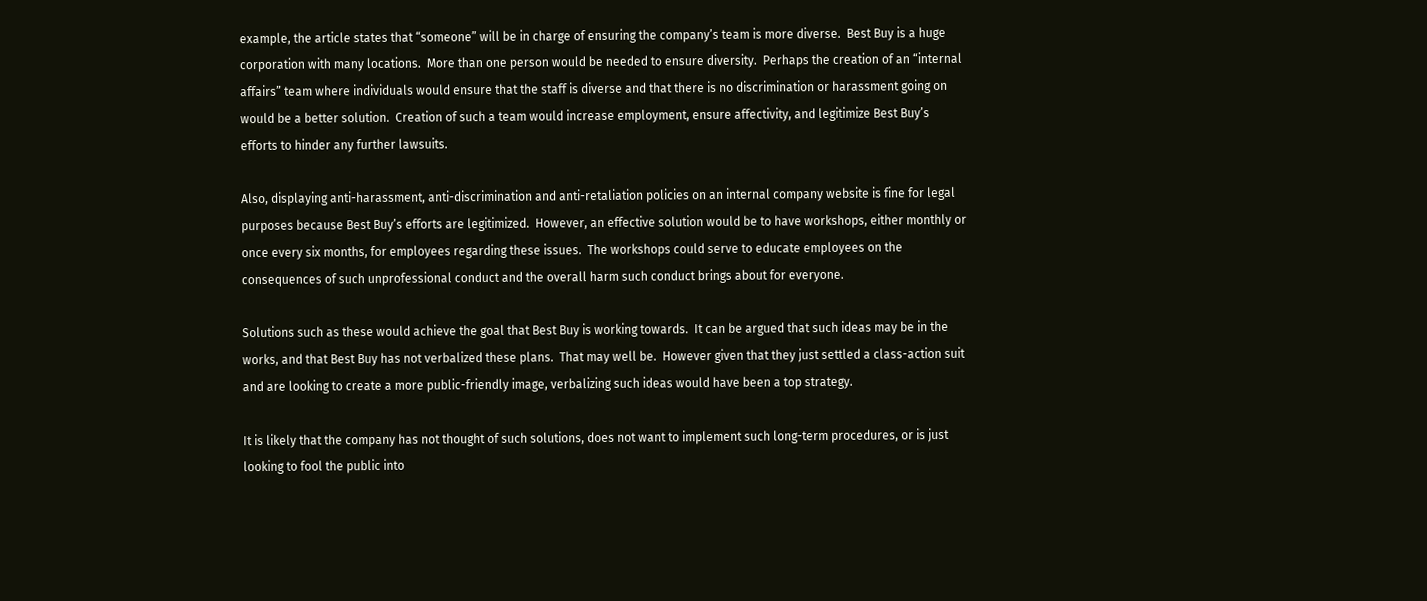example, the article states that “someone” will be in charge of ensuring the company’s team is more diverse.  Best Buy is a huge corporation with many locations.  More than one person would be needed to ensure diversity.  Perhaps the creation of an “internal affairs” team where individuals would ensure that the staff is diverse and that there is no discrimination or harassment going on would be a better solution.  Creation of such a team would increase employment, ensure affectivity, and legitimize Best Buy’s efforts to hinder any further lawsuits.

Also, displaying anti-harassment, anti-discrimination and anti-retaliation policies on an internal company website is fine for legal purposes because Best Buy’s efforts are legitimized.  However, an effective solution would be to have workshops, either monthly or once every six months, for employees regarding these issues.  The workshops could serve to educate employees on the consequences of such unprofessional conduct and the overall harm such conduct brings about for everyone.

Solutions such as these would achieve the goal that Best Buy is working towards.  It can be argued that such ideas may be in the works, and that Best Buy has not verbalized these plans.  That may well be.  However given that they just settled a class-action suit and are looking to create a more public-friendly image, verbalizing such ideas would have been a top strategy.

It is likely that the company has not thought of such solutions, does not want to implement such long-term procedures, or is just looking to fool the public into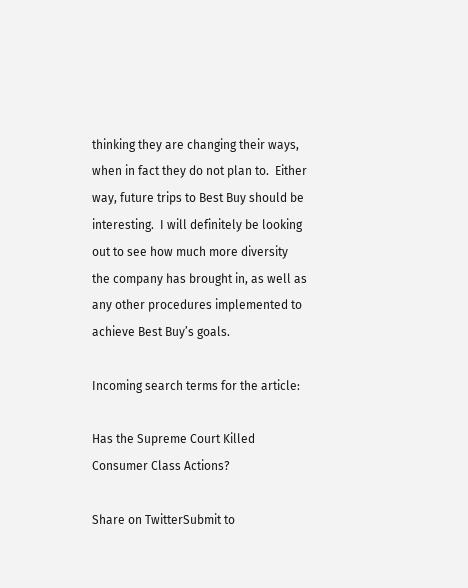thinking they are changing their ways, when in fact they do not plan to.  Either way, future trips to Best Buy should be interesting.  I will definitely be looking out to see how much more diversity the company has brought in, as well as any other procedures implemented to achieve Best Buy’s goals.

Incoming search terms for the article:

Has the Supreme Court Killed Consumer Class Actions?

Share on TwitterSubmit to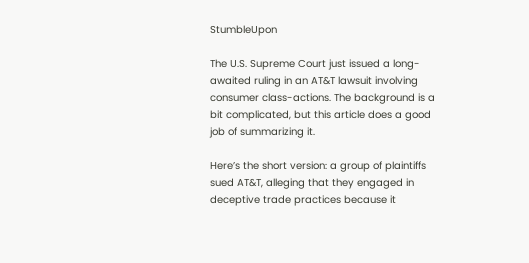StumbleUpon

The U.S. Supreme Court just issued a long-awaited ruling in an AT&T lawsuit involving consumer class-actions. The background is a bit complicated, but this article does a good job of summarizing it.

Here’s the short version: a group of plaintiffs sued AT&T, alleging that they engaged in deceptive trade practices because it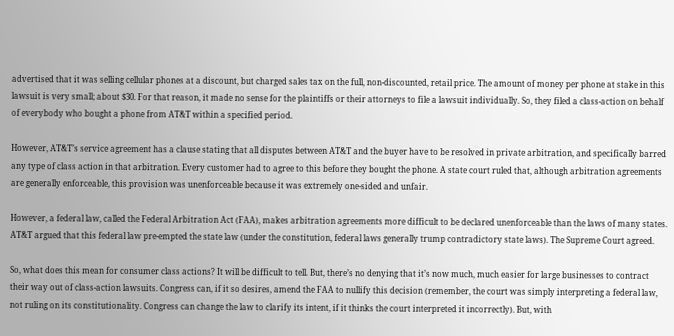advertised that it was selling cellular phones at a discount, but charged sales tax on the full, non-discounted, retail price. The amount of money per phone at stake in this lawsuit is very small; about $30. For that reason, it made no sense for the plaintiffs or their attorneys to file a lawsuit individually. So, they filed a class-action on behalf of everybody who bought a phone from AT&T within a specified period.

However, AT&T’s service agreement has a clause stating that all disputes between AT&T and the buyer have to be resolved in private arbitration, and specifically barred any type of class action in that arbitration. Every customer had to agree to this before they bought the phone. A state court ruled that, although arbitration agreements are generally enforceable, this provision was unenforceable because it was extremely one-sided and unfair.

However, a federal law, called the Federal Arbitration Act (FAA), makes arbitration agreements more difficult to be declared unenforceable than the laws of many states. AT&T argued that this federal law pre-empted the state law (under the constitution, federal laws generally trump contradictory state laws). The Supreme Court agreed.

So, what does this mean for consumer class actions? It will be difficult to tell. But, there’s no denying that it’s now much, much easier for large businesses to contract their way out of class-action lawsuits. Congress can, if it so desires, amend the FAA to nullify this decision (remember, the court was simply interpreting a federal law, not ruling on its constitutionality. Congress can change the law to clarify its intent, if it thinks the court interpreted it incorrectly). But, with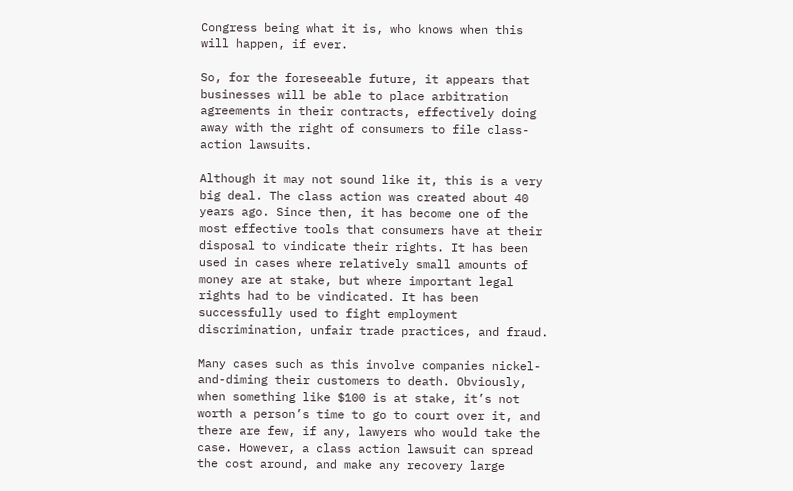Congress being what it is, who knows when this will happen, if ever.

So, for the foreseeable future, it appears that businesses will be able to place arbitration agreements in their contracts, effectively doing away with the right of consumers to file class-action lawsuits.

Although it may not sound like it, this is a very big deal. The class action was created about 40 years ago. Since then, it has become one of the most effective tools that consumers have at their disposal to vindicate their rights. It has been used in cases where relatively small amounts of money are at stake, but where important legal rights had to be vindicated. It has been successfully used to fight employment discrimination, unfair trade practices, and fraud.

Many cases such as this involve companies nickel-and-diming their customers to death. Obviously, when something like $100 is at stake, it’s not worth a person’s time to go to court over it, and there are few, if any, lawyers who would take the case. However, a class action lawsuit can spread the cost around, and make any recovery large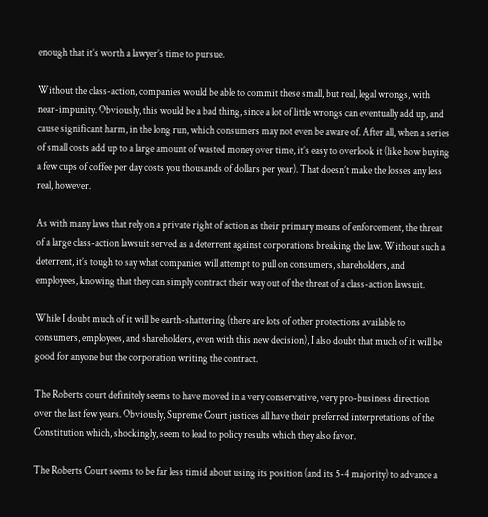enough that it’s worth a lawyer’s time to pursue.

Without the class-action, companies would be able to commit these small, but real, legal wrongs, with near-impunity. Obviously, this would be a bad thing, since a lot of little wrongs can eventually add up, and cause significant harm, in the long run, which consumers may not even be aware of. After all, when a series of small costs add up to a large amount of wasted money over time, it’s easy to overlook it (like how buying a few cups of coffee per day costs you thousands of dollars per year). That doesn’t make the losses any less real, however.

As with many laws that rely on a private right of action as their primary means of enforcement, the threat of a large class-action lawsuit served as a deterrent against corporations breaking the law. Without such a deterrent, it’s tough to say what companies will attempt to pull on consumers, shareholders, and employees, knowing that they can simply contract their way out of the threat of a class-action lawsuit.

While I doubt much of it will be earth-shattering (there are lots of other protections available to consumers, employees, and shareholders, even with this new decision), I also doubt that much of it will be good for anyone but the corporation writing the contract.

The Roberts court definitely seems to have moved in a very conservative, very pro-business direction over the last few years. Obviously, Supreme Court justices all have their preferred interpretations of the Constitution which, shockingly, seem to lead to policy results which they also favor.

The Roberts Court seems to be far less timid about using its position (and its 5-4 majority) to advance a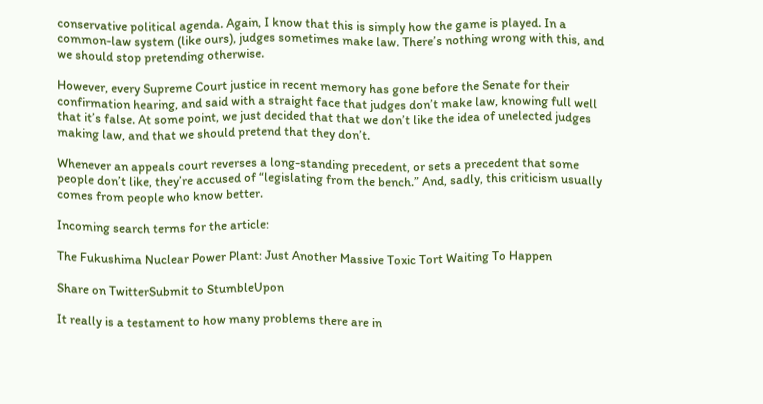conservative political agenda. Again, I know that this is simply how the game is played. In a common-law system (like ours), judges sometimes make law. There’s nothing wrong with this, and we should stop pretending otherwise.

However, every Supreme Court justice in recent memory has gone before the Senate for their confirmation hearing, and said with a straight face that judges don’t make law, knowing full well that it’s false. At some point, we just decided that that we don’t like the idea of unelected judges making law, and that we should pretend that they don’t.

Whenever an appeals court reverses a long-standing precedent, or sets a precedent that some people don’t like, they’re accused of “legislating from the bench.” And, sadly, this criticism usually comes from people who know better.

Incoming search terms for the article:

The Fukushima Nuclear Power Plant: Just Another Massive Toxic Tort Waiting To Happen

Share on TwitterSubmit to StumbleUpon

It really is a testament to how many problems there are in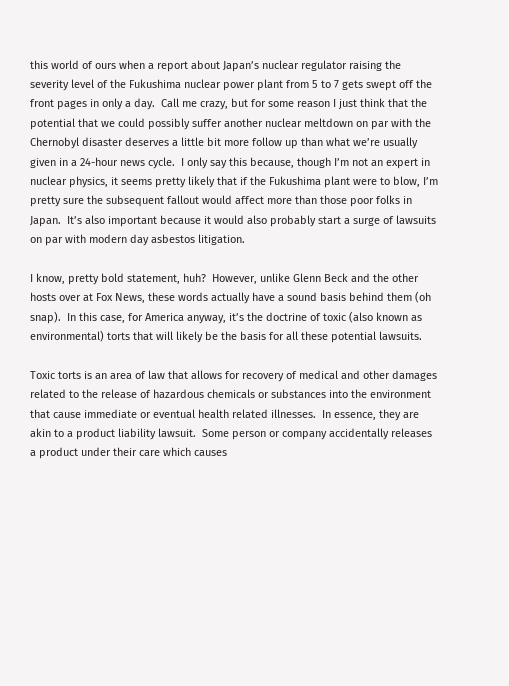this world of ours when a report about Japan’s nuclear regulator raising the severity level of the Fukushima nuclear power plant from 5 to 7 gets swept off the front pages in only a day.  Call me crazy, but for some reason I just think that the potential that we could possibly suffer another nuclear meltdown on par with the Chernobyl disaster deserves a little bit more follow up than what we’re usually given in a 24-hour news cycle.  I only say this because, though I’m not an expert in nuclear physics, it seems pretty likely that if the Fukushima plant were to blow, I’m pretty sure the subsequent fallout would affect more than those poor folks in Japan.  It’s also important because it would also probably start a surge of lawsuits on par with modern day asbestos litigation.

I know, pretty bold statement, huh?  However, unlike Glenn Beck and the other hosts over at Fox News, these words actually have a sound basis behind them (oh snap).  In this case, for America anyway, it’s the doctrine of toxic (also known as environmental) torts that will likely be the basis for all these potential lawsuits.

Toxic torts is an area of law that allows for recovery of medical and other damages related to the release of hazardous chemicals or substances into the environment that cause immediate or eventual health related illnesses.  In essence, they are akin to a product liability lawsuit.  Some person or company accidentally releases a product under their care which causes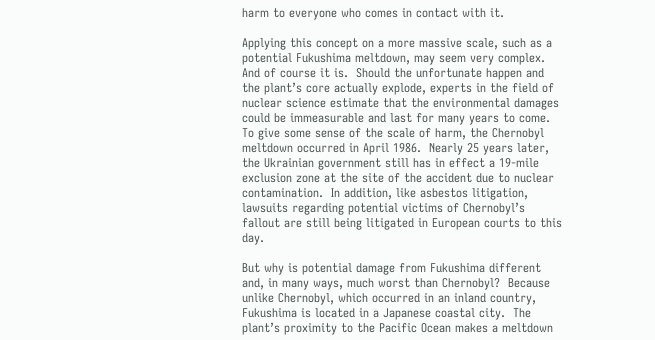harm to everyone who comes in contact with it.

Applying this concept on a more massive scale, such as a potential Fukushima meltdown, may seem very complex.  And of course it is.  Should the unfortunate happen and the plant’s core actually explode, experts in the field of nuclear science estimate that the environmental damages could be immeasurable and last for many years to come.  To give some sense of the scale of harm, the Chernobyl meltdown occurred in April 1986.  Nearly 25 years later, the Ukrainian government still has in effect a 19-mile exclusion zone at the site of the accident due to nuclear contamination.  In addition, like asbestos litigation, lawsuits regarding potential victims of Chernobyl’s fallout are still being litigated in European courts to this day.

But why is potential damage from Fukushima different and, in many ways, much worst than Chernobyl?  Because unlike Chernobyl, which occurred in an inland country, Fukushima is located in a Japanese coastal city.  The plant’s proximity to the Pacific Ocean makes a meltdown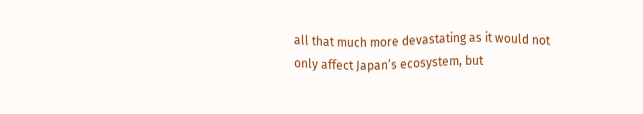all that much more devastating as it would not only affect Japan’s ecosystem, but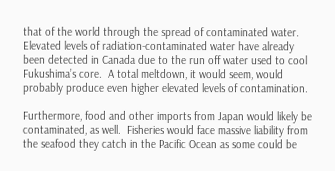that of the world through the spread of contaminated water.  Elevated levels of radiation-contaminated water have already been detected in Canada due to the run off water used to cool Fukushima’s core.  A total meltdown, it would seem, would probably produce even higher elevated levels of contamination.

Furthermore, food and other imports from Japan would likely be contaminated, as well.  Fisheries would face massive liability from the seafood they catch in the Pacific Ocean as some could be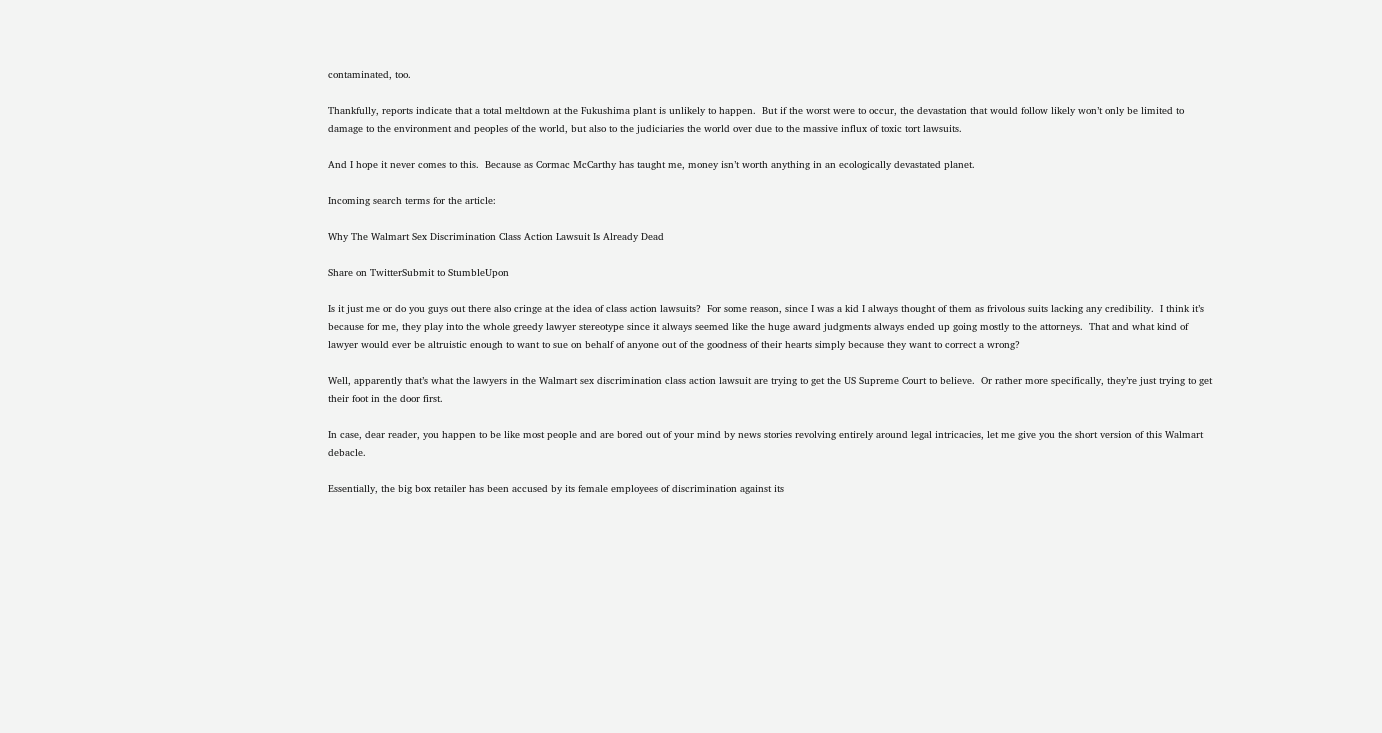contaminated, too.

Thankfully, reports indicate that a total meltdown at the Fukushima plant is unlikely to happen.  But if the worst were to occur, the devastation that would follow likely won’t only be limited to damage to the environment and peoples of the world, but also to the judiciaries the world over due to the massive influx of toxic tort lawsuits.

And I hope it never comes to this.  Because as Cormac McCarthy has taught me, money isn’t worth anything in an ecologically devastated planet.

Incoming search terms for the article:

Why The Walmart Sex Discrimination Class Action Lawsuit Is Already Dead

Share on TwitterSubmit to StumbleUpon

Is it just me or do you guys out there also cringe at the idea of class action lawsuits?  For some reason, since I was a kid I always thought of them as frivolous suits lacking any credibility.  I think it’s because for me, they play into the whole greedy lawyer stereotype since it always seemed like the huge award judgments always ended up going mostly to the attorneys.  That and what kind of lawyer would ever be altruistic enough to want to sue on behalf of anyone out of the goodness of their hearts simply because they want to correct a wrong?

Well, apparently that’s what the lawyers in the Walmart sex discrimination class action lawsuit are trying to get the US Supreme Court to believe.  Or rather more specifically, they’re just trying to get their foot in the door first.

In case, dear reader, you happen to be like most people and are bored out of your mind by news stories revolving entirely around legal intricacies, let me give you the short version of this Walmart debacle.

Essentially, the big box retailer has been accused by its female employees of discrimination against its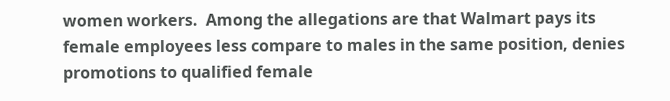women workers.  Among the allegations are that Walmart pays its female employees less compare to males in the same position, denies promotions to qualified female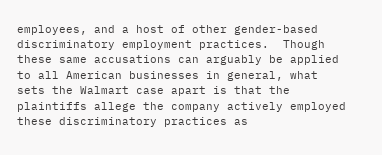employees, and a host of other gender-based discriminatory employment practices.  Though these same accusations can arguably be applied to all American businesses in general, what sets the Walmart case apart is that the plaintiffs allege the company actively employed these discriminatory practices as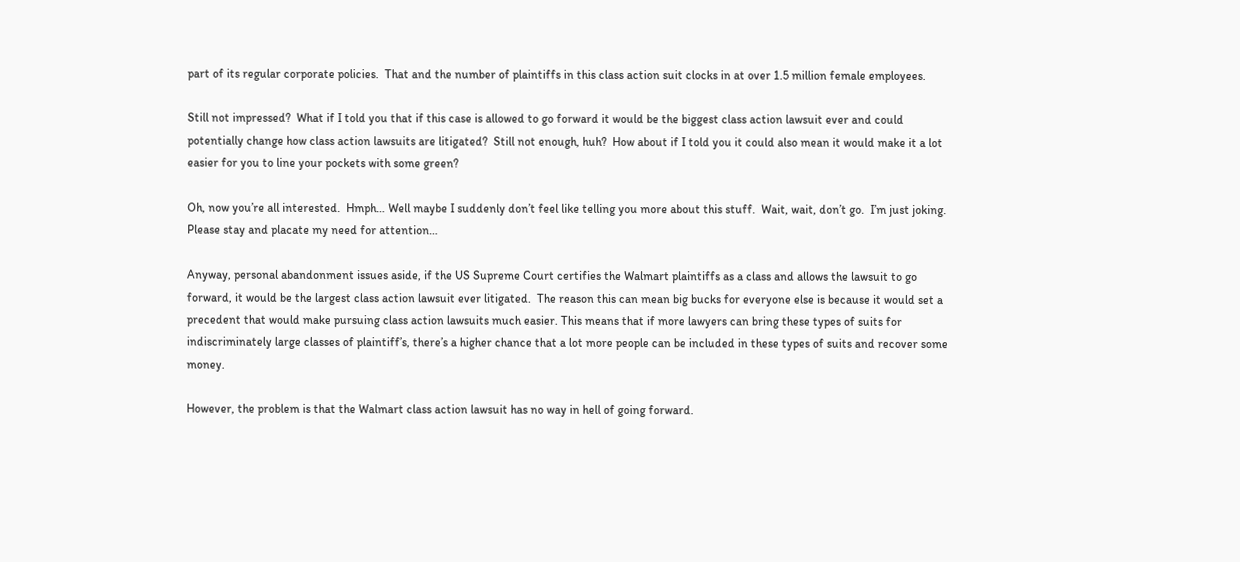part of its regular corporate policies.  That and the number of plaintiffs in this class action suit clocks in at over 1.5 million female employees.

Still not impressed?  What if I told you that if this case is allowed to go forward it would be the biggest class action lawsuit ever and could potentially change how class action lawsuits are litigated?  Still not enough, huh?  How about if I told you it could also mean it would make it a lot easier for you to line your pockets with some green?

Oh, now you’re all interested.  Hmph… Well maybe I suddenly don’t feel like telling you more about this stuff.  Wait, wait, don’t go.  I’m just joking.  Please stay and placate my need for attention…

Anyway, personal abandonment issues aside, if the US Supreme Court certifies the Walmart plaintiffs as a class and allows the lawsuit to go forward, it would be the largest class action lawsuit ever litigated.  The reason this can mean big bucks for everyone else is because it would set a precedent that would make pursuing class action lawsuits much easier. This means that if more lawyers can bring these types of suits for indiscriminately large classes of plaintiff’s, there’s a higher chance that a lot more people can be included in these types of suits and recover some money.

However, the problem is that the Walmart class action lawsuit has no way in hell of going forward.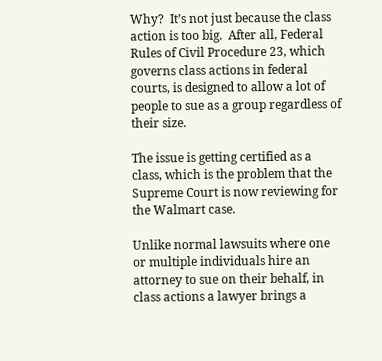Why?  It’s not just because the class action is too big.  After all, Federal Rules of Civil Procedure 23, which governs class actions in federal courts, is designed to allow a lot of people to sue as a group regardless of their size.

The issue is getting certified as a class, which is the problem that the Supreme Court is now reviewing for the Walmart case.

Unlike normal lawsuits where one or multiple individuals hire an attorney to sue on their behalf, in class actions a lawyer brings a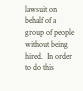lawsuit on behalf of a group of people without being hired.  In order to do this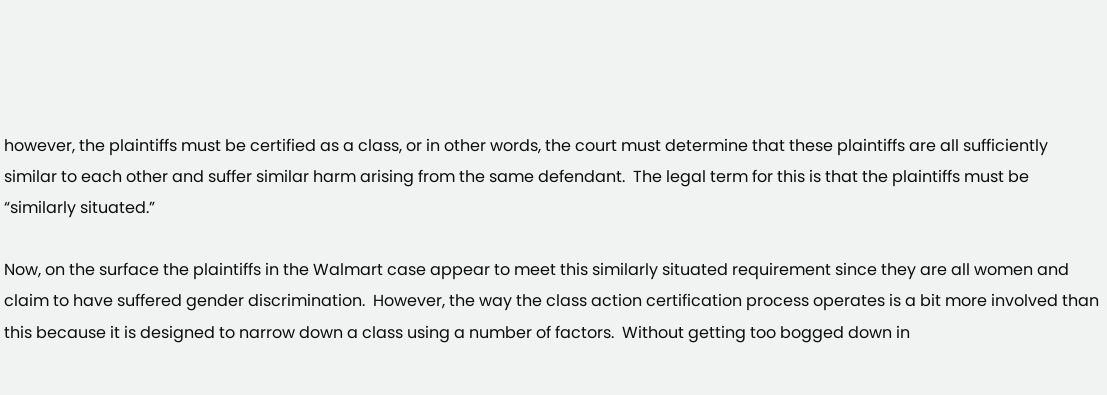however, the plaintiffs must be certified as a class, or in other words, the court must determine that these plaintiffs are all sufficiently similar to each other and suffer similar harm arising from the same defendant.  The legal term for this is that the plaintiffs must be “similarly situated.”

Now, on the surface the plaintiffs in the Walmart case appear to meet this similarly situated requirement since they are all women and claim to have suffered gender discrimination.  However, the way the class action certification process operates is a bit more involved than this because it is designed to narrow down a class using a number of factors.  Without getting too bogged down in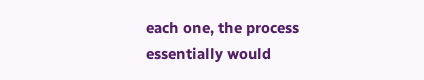each one, the process essentially would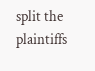split the plaintiffs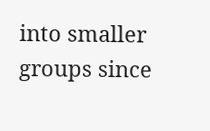into smaller groups since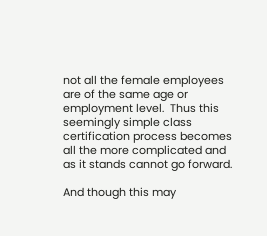not all the female employees are of the same age or employment level.  Thus this seemingly simple class certification process becomes all the more complicated and as it stands cannot go forward.

And though this may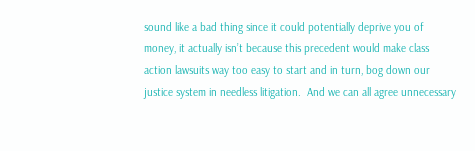sound like a bad thing since it could potentially deprive you of money, it actually isn’t because this precedent would make class action lawsuits way too easy to start and in turn, bog down our justice system in needless litigation.  And we can all agree unnecessary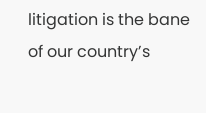litigation is the bane of our country’s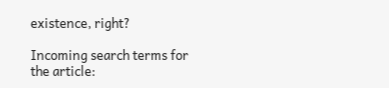existence, right?

Incoming search terms for the article: